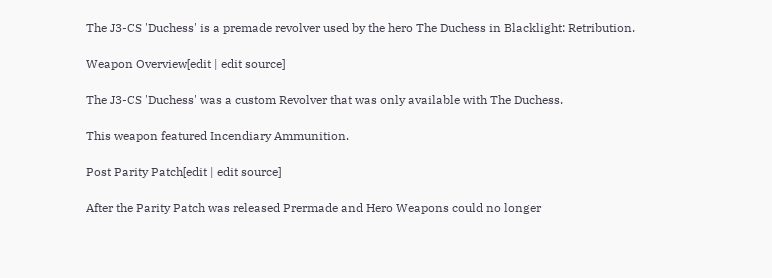The J3-CS 'Duchess' is a premade revolver used by the hero The Duchess in Blacklight: Retribution.

Weapon Overview[edit | edit source]

The J3-CS 'Duchess' was a custom Revolver that was only available with The Duchess.

This weapon featured Incendiary Ammunition.

Post Parity Patch[edit | edit source]

After the Parity Patch was released Prermade and Hero Weapons could no longer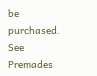be purchased. See Premades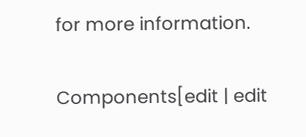for more information.

Components[edit | edit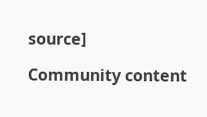source]

Community content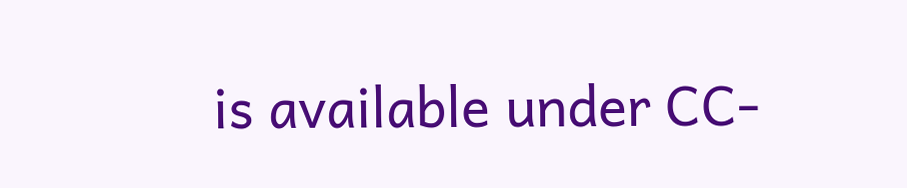is available under CC-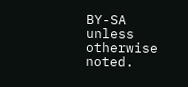BY-SA unless otherwise noted.